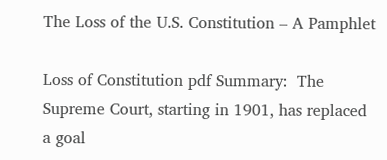The Loss of the U.S. Constitution – A Pamphlet

Loss of Constitution pdf Summary:  The Supreme Court, starting in 1901, has replaced a goal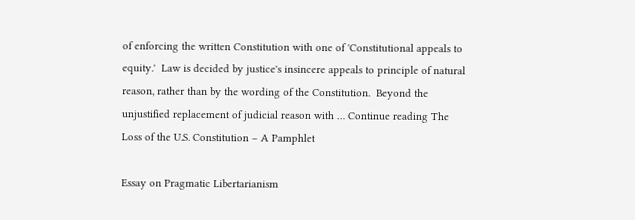of enforcing the written Constitution with one of 'Constitutional appeals to equity.'  Law is decided by justice's insincere appeals to principle of natural reason, rather than by the wording of the Constitution.  Beyond the unjustified replacement of judicial reason with … Continue reading The Loss of the U.S. Constitution – A Pamphlet

Essay on Pragmatic Libertarianism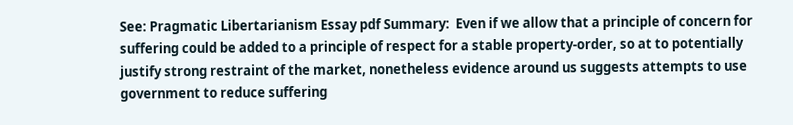See: Pragmatic Libertarianism Essay pdf Summary:  Even if we allow that a principle of concern for suffering could be added to a principle of respect for a stable property-order, so at to potentially justify strong restraint of the market, nonetheless evidence around us suggests attempts to use government to reduce suffering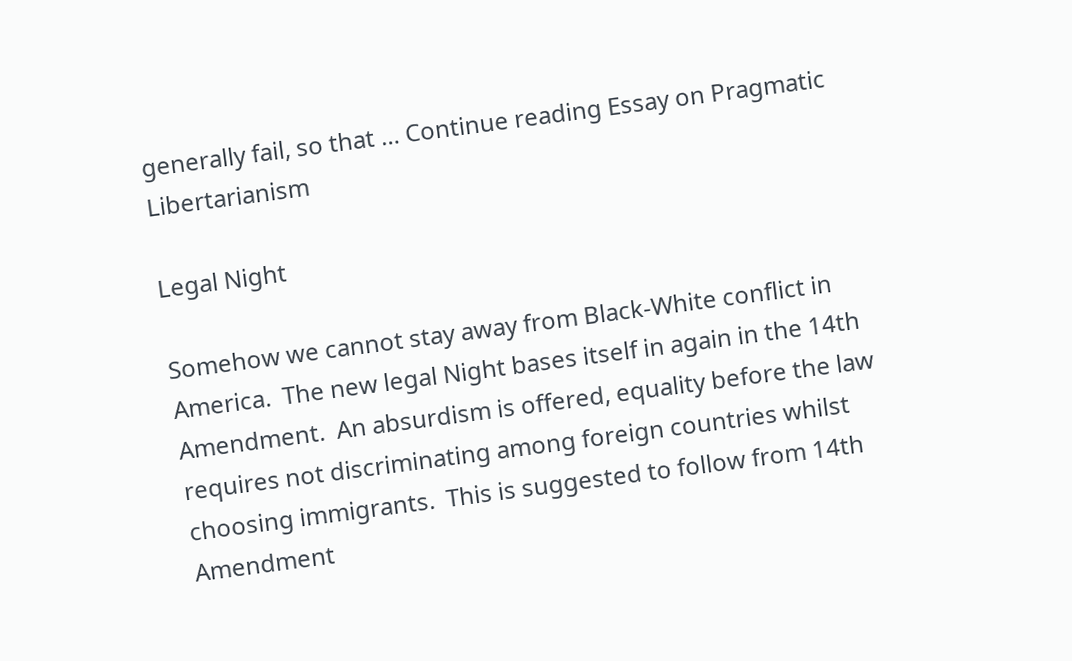generally fail, so that … Continue reading Essay on Pragmatic Libertarianism

Legal Night

Somehow we cannot stay away from Black-White conflict in America.  The new legal Night bases itself in again in the 14th Amendment.  An absurdism is offered, equality before the law requires not discriminating among foreign countries whilst choosing immigrants.  This is suggested to follow from 14th Amendment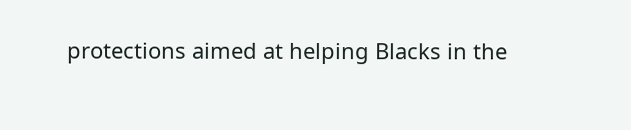protections aimed at helping Blacks in the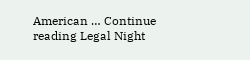American … Continue reading Legal Night